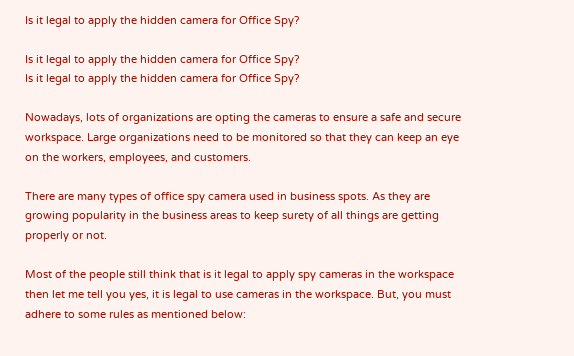Is it legal to apply the hidden camera for Office Spy?

Is it legal to apply the hidden camera for Office Spy?
Is it legal to apply the hidden camera for Office Spy?

Nowadays, lots of organizations are opting the cameras to ensure a safe and secure workspace. Large organizations need to be monitored so that they can keep an eye on the workers, employees, and customers.

There are many types of office spy camera used in business spots. As they are growing popularity in the business areas to keep surety of all things are getting properly or not.

Most of the people still think that is it legal to apply spy cameras in the workspace then let me tell you yes, it is legal to use cameras in the workspace. But, you must adhere to some rules as mentioned below: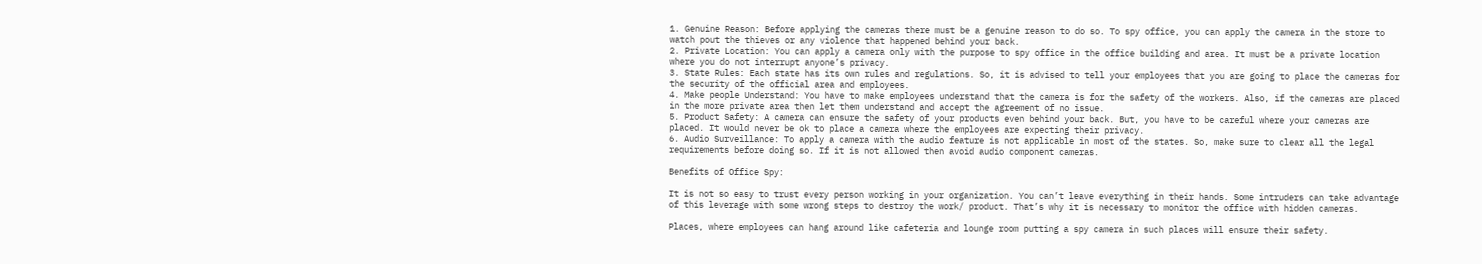1. Genuine Reason: Before applying the cameras there must be a genuine reason to do so. To spy office, you can apply the camera in the store to watch pout the thieves or any violence that happened behind your back.
2. Private Location: You can apply a camera only with the purpose to spy office in the office building and area. It must be a private location where you do not interrupt anyone’s privacy.
3. State Rules: Each state has its own rules and regulations. So, it is advised to tell your employees that you are going to place the cameras for the security of the official area and employees.
4. Make people Understand: You have to make employees understand that the camera is for the safety of the workers. Also, if the cameras are placed in the more private area then let them understand and accept the agreement of no issue.
5. Product Safety: A camera can ensure the safety of your products even behind your back. But, you have to be careful where your cameras are placed. It would never be ok to place a camera where the employees are expecting their privacy.
6. Audio Surveillance: To apply a camera with the audio feature is not applicable in most of the states. So, make sure to clear all the legal requirements before doing so. If it is not allowed then avoid audio component cameras.

Benefits of Office Spy:

It is not so easy to trust every person working in your organization. You can’t leave everything in their hands. Some intruders can take advantage of this leverage with some wrong steps to destroy the work/ product. That’s why it is necessary to monitor the office with hidden cameras.

Places, where employees can hang around like cafeteria and lounge room putting a spy camera in such places will ensure their safety.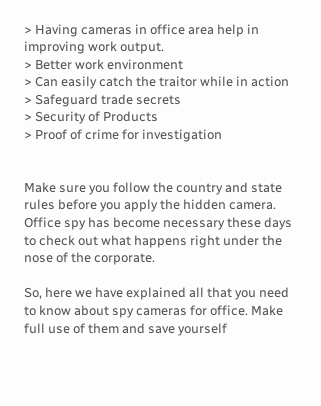> Having cameras in office area help in improving work output.
> Better work environment
> Can easily catch the traitor while in action
> Safeguard trade secrets
> Security of Products
> Proof of crime for investigation


Make sure you follow the country and state rules before you apply the hidden camera. Office spy has become necessary these days to check out what happens right under the nose of the corporate.

So, here we have explained all that you need to know about spy cameras for office. Make full use of them and save yourself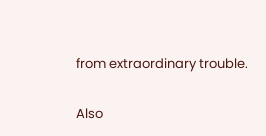from extraordinary trouble.

Also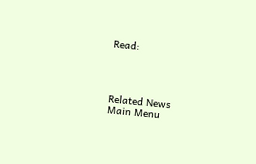Read:




Related News
Main Menu